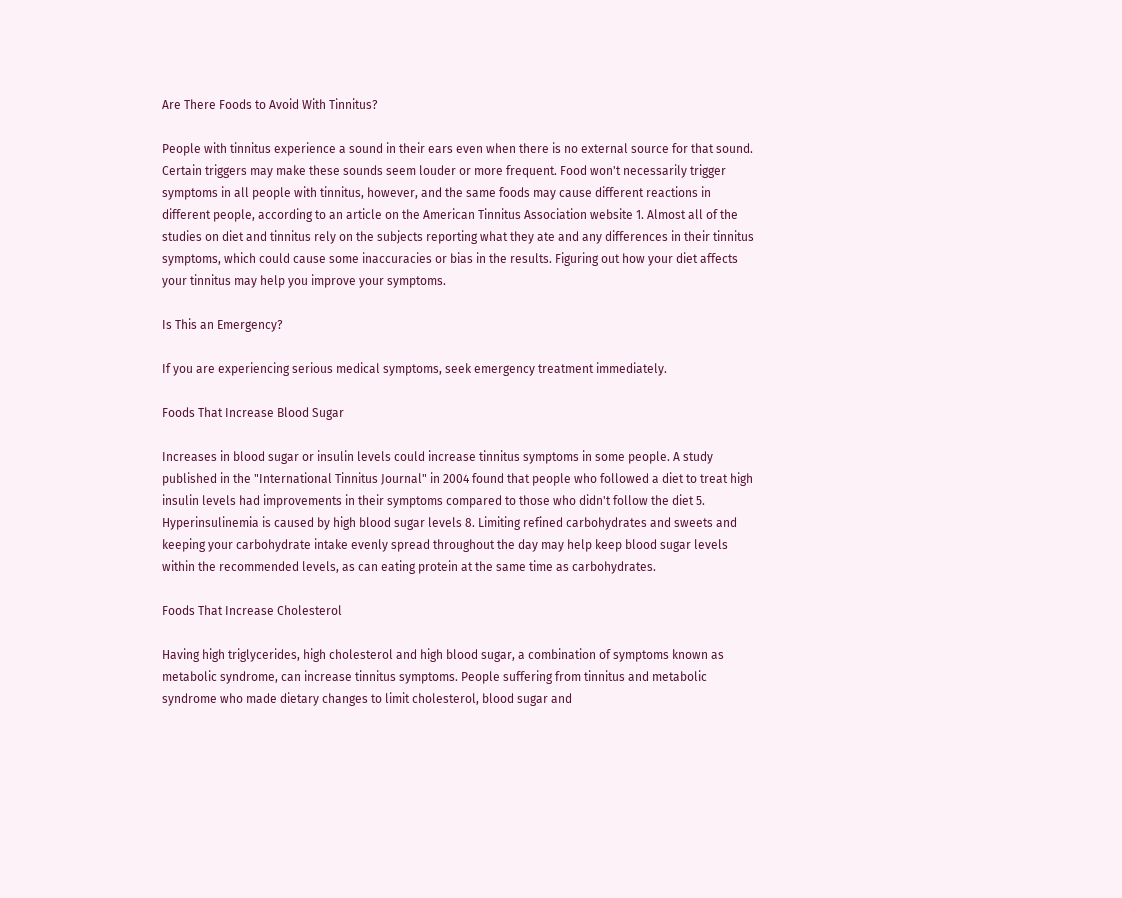Are There Foods to Avoid With Tinnitus?

People with tinnitus experience a sound in their ears even when there is no external source for that sound. Certain triggers may make these sounds seem louder or more frequent. Food won't necessarily trigger symptoms in all people with tinnitus, however, and the same foods may cause different reactions in different people, according to an article on the American Tinnitus Association website 1. Almost all of the studies on diet and tinnitus rely on the subjects reporting what they ate and any differences in their tinnitus symptoms, which could cause some inaccuracies or bias in the results. Figuring out how your diet affects your tinnitus may help you improve your symptoms.

Is This an Emergency?

If you are experiencing serious medical symptoms, seek emergency treatment immediately.

Foods That Increase Blood Sugar

Increases in blood sugar or insulin levels could increase tinnitus symptoms in some people. A study published in the "International Tinnitus Journal" in 2004 found that people who followed a diet to treat high insulin levels had improvements in their symptoms compared to those who didn't follow the diet 5. Hyperinsulinemia is caused by high blood sugar levels 8. Limiting refined carbohydrates and sweets and keeping your carbohydrate intake evenly spread throughout the day may help keep blood sugar levels within the recommended levels, as can eating protein at the same time as carbohydrates.

Foods That Increase Cholesterol

Having high triglycerides, high cholesterol and high blood sugar, a combination of symptoms known as metabolic syndrome, can increase tinnitus symptoms. People suffering from tinnitus and metabolic syndrome who made dietary changes to limit cholesterol, blood sugar and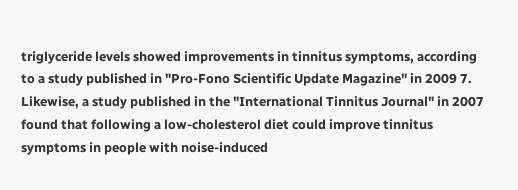triglyceride levels showed improvements in tinnitus symptoms, according to a study published in "Pro-Fono Scientific Update Magazine" in 2009 7. Likewise, a study published in the "International Tinnitus Journal" in 2007 found that following a low-cholesterol diet could improve tinnitus symptoms in people with noise-induced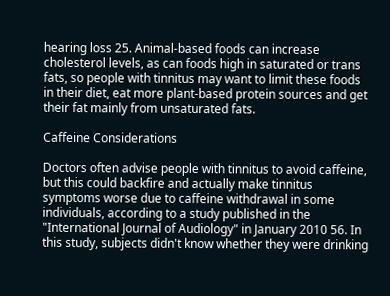hearing loss 25. Animal-based foods can increase cholesterol levels, as can foods high in saturated or trans fats, so people with tinnitus may want to limit these foods in their diet, eat more plant-based protein sources and get their fat mainly from unsaturated fats.

Caffeine Considerations

Doctors often advise people with tinnitus to avoid caffeine, but this could backfire and actually make tinnitus symptoms worse due to caffeine withdrawal in some individuals, according to a study published in the "International Journal of Audiology" in January 2010 56. In this study, subjects didn't know whether they were drinking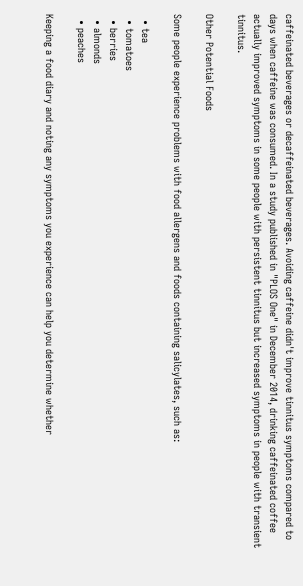caffeinated beverages or decaffeinated beverages. Avoiding caffeine didn't improve tinnitus symptoms compared to days when caffeine was consumed. In a study published in "PLOS One" in December 2014, drinking caffeinated coffee actually improved symptoms in some people with persistent tinnitus but increased symptoms in people with transient tinnitus.

Other Potential Foods

Some people experience problems with food allergens and foods containing salicylates, such as:

  • tea
  • tomatoes
  • berries
  • almonds
  • peaches

Keeping a food diary and noting any symptoms you experience can help you determine whether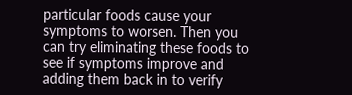particular foods cause your symptoms to worsen. Then you can try eliminating these foods to see if symptoms improve and adding them back in to verify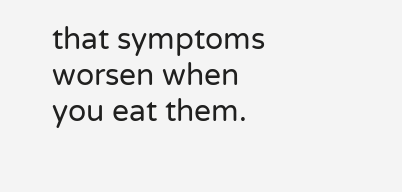that symptoms worsen when you eat them.